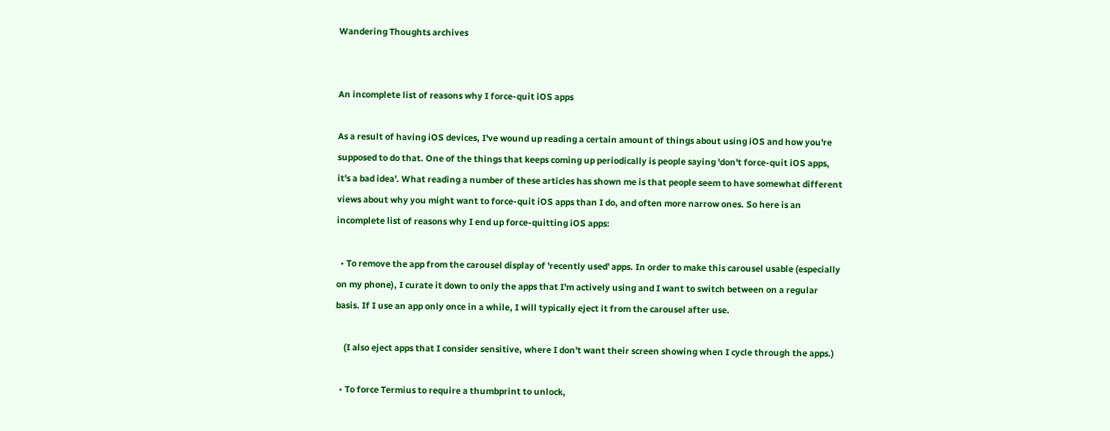Wandering Thoughts archives


An incomplete list of reasons why I force-quit iOS apps

As a result of having iOS devices, I've wound up reading a certain amount of things about using iOS and how you're supposed to do that. One of the things that keeps coming up periodically is people saying 'don't force-quit iOS apps, it's a bad idea'. What reading a number of these articles has shown me is that people seem to have somewhat different views about why you might want to force-quit iOS apps than I do, and often more narrow ones. So here is an incomplete list of reasons why I end up force-quitting iOS apps:

  • To remove the app from the carousel display of 'recently used' apps. In order to make this carousel usable (especially on my phone), I curate it down to only the apps that I'm actively using and I want to switch between on a regular basis. If I use an app only once in a while, I will typically eject it from the carousel after use.

    (I also eject apps that I consider sensitive, where I don't want their screen showing when I cycle through the apps.)

  • To force Termius to require a thumbprint to unlock,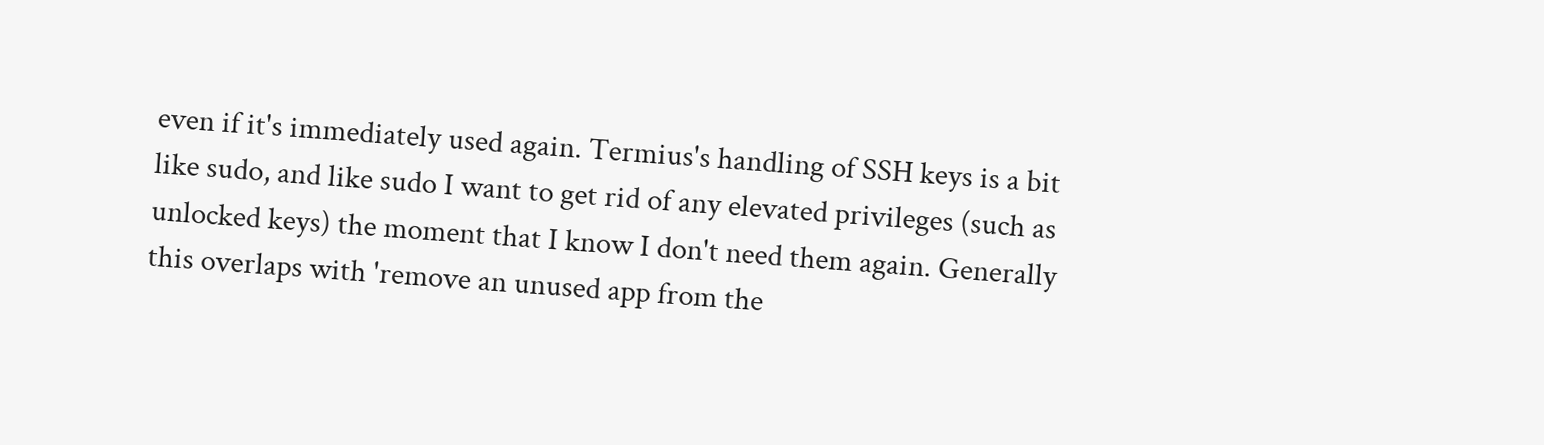even if it's immediately used again. Termius's handling of SSH keys is a bit like sudo, and like sudo I want to get rid of any elevated privileges (such as unlocked keys) the moment that I know I don't need them again. Generally this overlaps with 'remove an unused app from the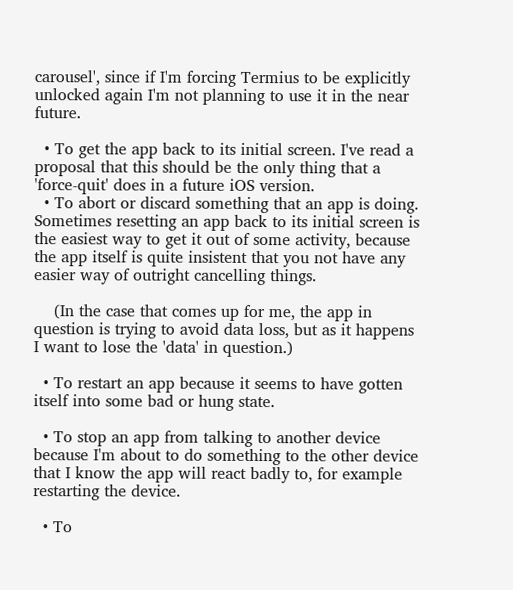carousel', since if I'm forcing Termius to be explicitly unlocked again I'm not planning to use it in the near future.

  • To get the app back to its initial screen. I've read a proposal that this should be the only thing that a 'force-quit' does in a future iOS version.
  • To abort or discard something that an app is doing. Sometimes resetting an app back to its initial screen is the easiest way to get it out of some activity, because the app itself is quite insistent that you not have any easier way of outright cancelling things.

    (In the case that comes up for me, the app in question is trying to avoid data loss, but as it happens I want to lose the 'data' in question.)

  • To restart an app because it seems to have gotten itself into some bad or hung state.

  • To stop an app from talking to another device because I'm about to do something to the other device that I know the app will react badly to, for example restarting the device.

  • To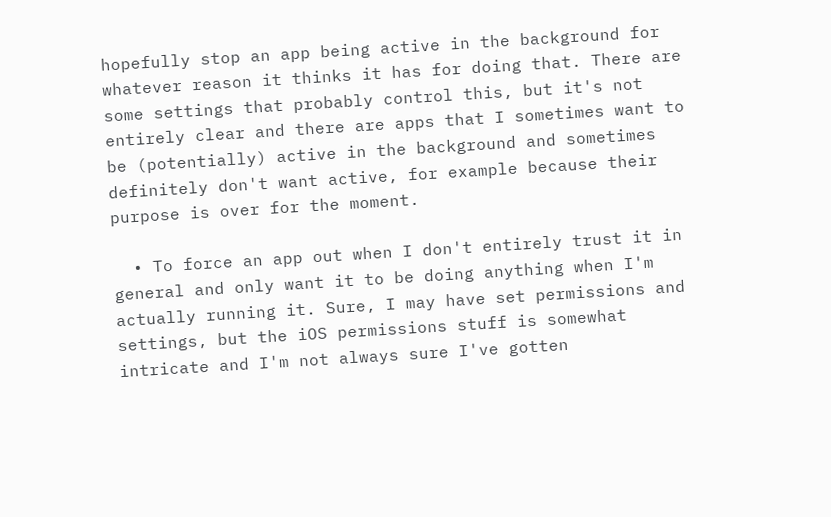hopefully stop an app being active in the background for whatever reason it thinks it has for doing that. There are some settings that probably control this, but it's not entirely clear and there are apps that I sometimes want to be (potentially) active in the background and sometimes definitely don't want active, for example because their purpose is over for the moment.

  • To force an app out when I don't entirely trust it in general and only want it to be doing anything when I'm actually running it. Sure, I may have set permissions and settings, but the iOS permissions stuff is somewhat intricate and I'm not always sure I've gotten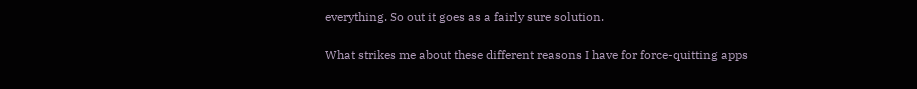everything. So out it goes as a fairly sure solution.

What strikes me about these different reasons I have for force-quitting apps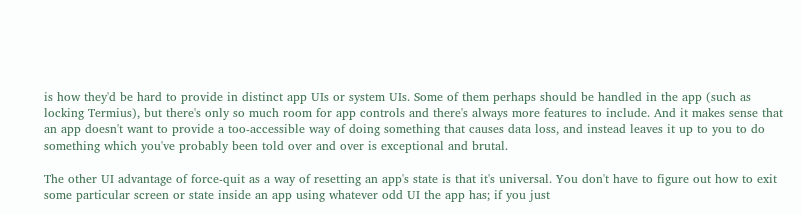is how they'd be hard to provide in distinct app UIs or system UIs. Some of them perhaps should be handled in the app (such as locking Termius), but there's only so much room for app controls and there's always more features to include. And it makes sense that an app doesn't want to provide a too-accessible way of doing something that causes data loss, and instead leaves it up to you to do something which you've probably been told over and over is exceptional and brutal.

The other UI advantage of force-quit as a way of resetting an app's state is that it's universal. You don't have to figure out how to exit some particular screen or state inside an app using whatever odd UI the app has; if you just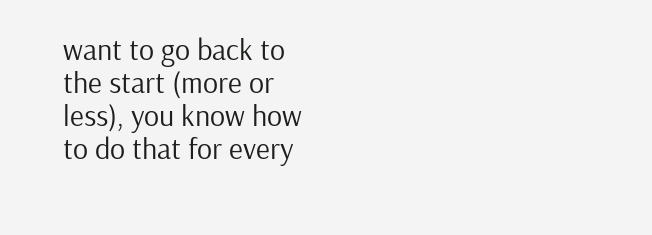want to go back to the start (more or less), you know how to do that for every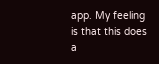app. My feeling is that this does a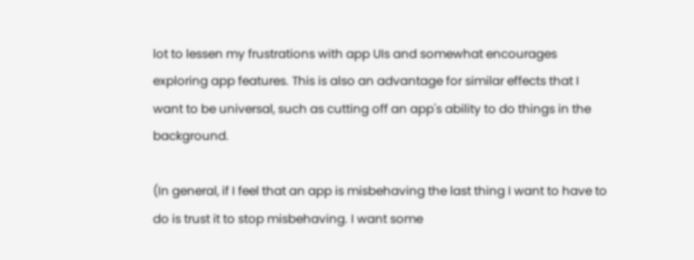lot to lessen my frustrations with app UIs and somewhat encourages exploring app features. This is also an advantage for similar effects that I want to be universal, such as cutting off an app's ability to do things in the background.

(In general, if I feel that an app is misbehaving the last thing I want to have to do is trust it to stop misbehaving. I want some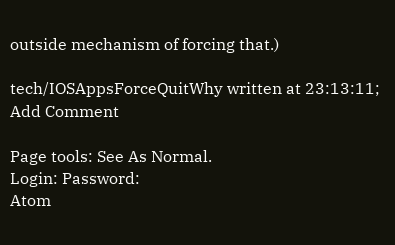outside mechanism of forcing that.)

tech/IOSAppsForceQuitWhy written at 23:13:11; Add Comment

Page tools: See As Normal.
Login: Password:
Atom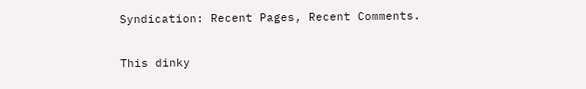Syndication: Recent Pages, Recent Comments.

This dinky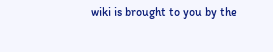wiki is brought to you by the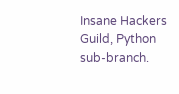Insane Hackers Guild, Python sub-branch.